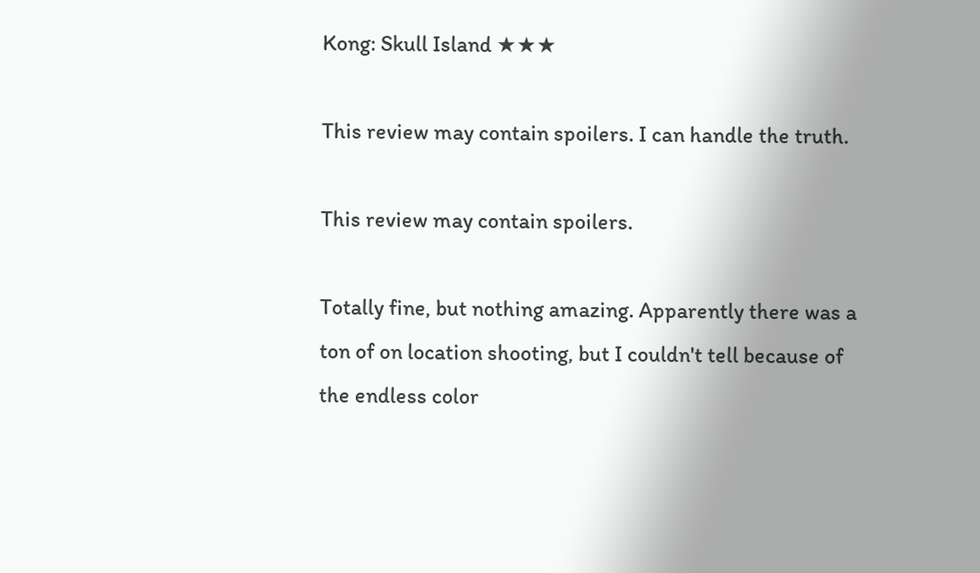Kong: Skull Island ★★★

This review may contain spoilers. I can handle the truth.

This review may contain spoilers.

Totally fine, but nothing amazing. Apparently there was a ton of on location shooting, but I couldn't tell because of the endless color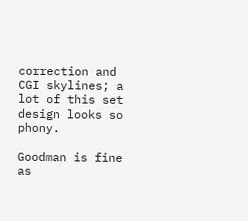correction and CGI skylines; a lot of this set design looks so phony.

Goodman is fine as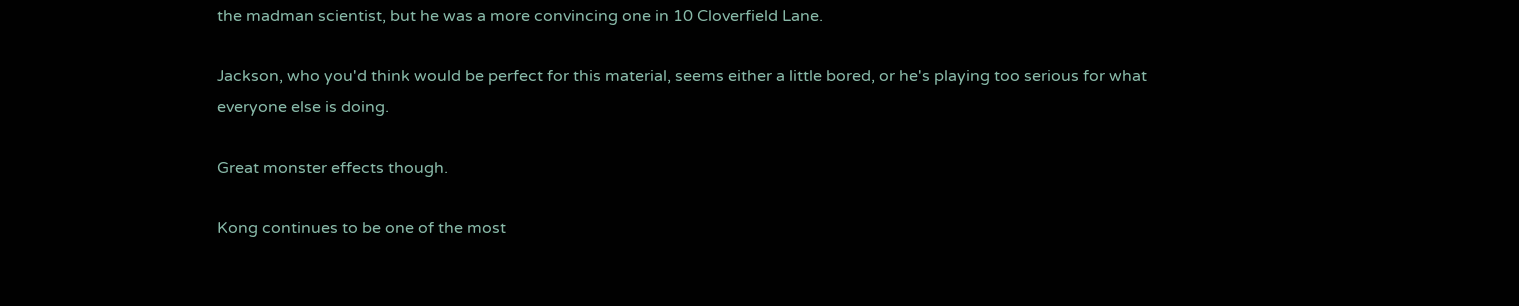the madman scientist, but he was a more convincing one in 10 Cloverfield Lane.

Jackson, who you'd think would be perfect for this material, seems either a little bored, or he's playing too serious for what everyone else is doing.

Great monster effects though.

Kong continues to be one of the most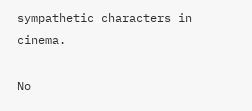sympathetic characters in cinema.

No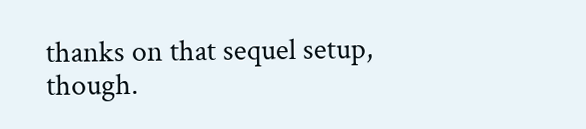thanks on that sequel setup, though.